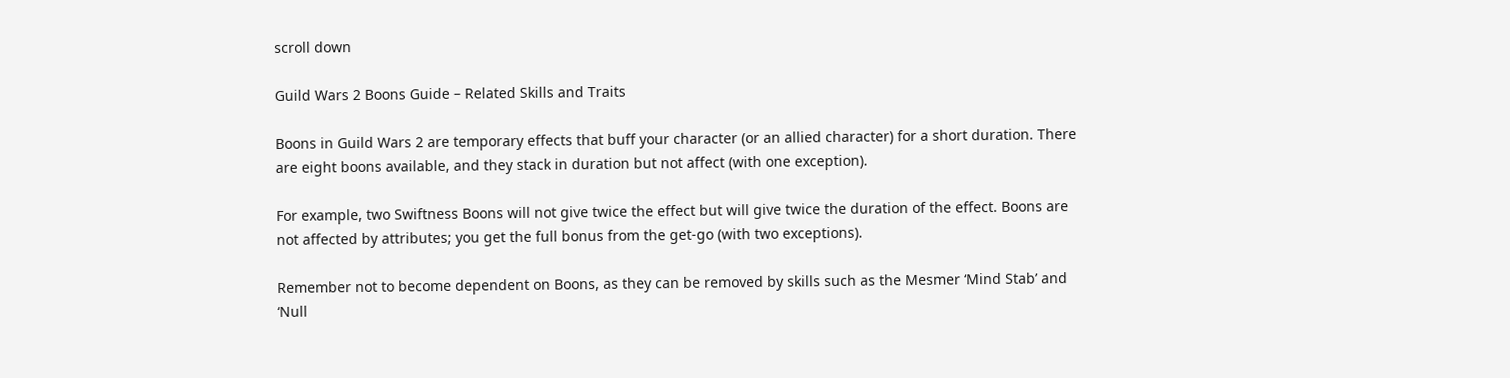scroll down

Guild Wars 2 Boons Guide – Related Skills and Traits

Boons in Guild Wars 2 are temporary effects that buff your character (or an allied character) for a short duration. There are eight boons available, and they stack in duration but not affect (with one exception).

For example, two Swiftness Boons will not give twice the effect but will give twice the duration of the effect. Boons are not affected by attributes; you get the full bonus from the get-go (with two exceptions).

Remember not to become dependent on Boons, as they can be removed by skills such as the Mesmer ‘Mind Stab’ and ‘Null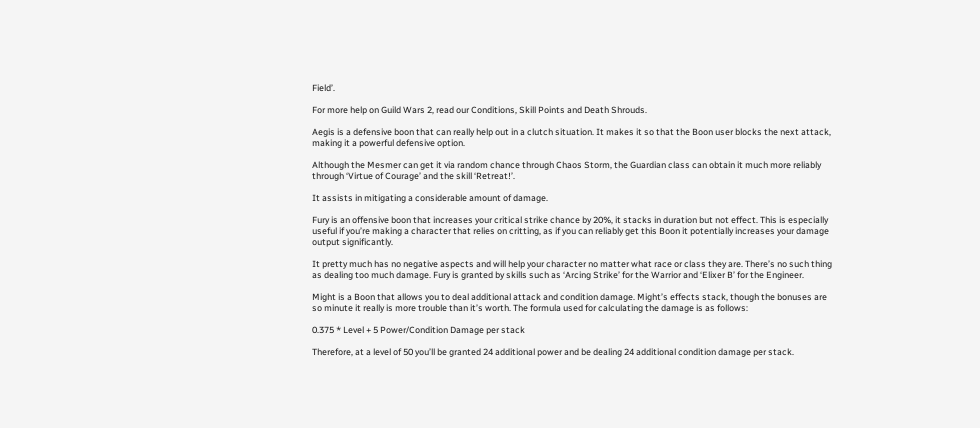Field’.

For more help on Guild Wars 2, read our Conditions, Skill Points and Death Shrouds.

Aegis is a defensive boon that can really help out in a clutch situation. It makes it so that the Boon user blocks the next attack, making it a powerful defensive option.

Although the Mesmer can get it via random chance through Chaos Storm, the Guardian class can obtain it much more reliably through ‘Virtue of Courage’ and the skill ‘Retreat!’.

It assists in mitigating a considerable amount of damage.

Fury is an offensive boon that increases your critical strike chance by 20%, it stacks in duration but not effect. This is especially useful if you’re making a character that relies on critting, as if you can reliably get this Boon it potentially increases your damage output significantly.

It pretty much has no negative aspects and will help your character no matter what race or class they are. There’s no such thing as dealing too much damage. Fury is granted by skills such as ‘Arcing Strike’ for the Warrior and ‘Elixer B’ for the Engineer.

Might is a Boon that allows you to deal additional attack and condition damage. Might’s effects stack, though the bonuses are so minute it really is more trouble than it’s worth. The formula used for calculating the damage is as follows:

0.375 * Level + 5 Power/Condition Damage per stack

Therefore, at a level of 50 you’ll be granted 24 additional power and be dealing 24 additional condition damage per stack.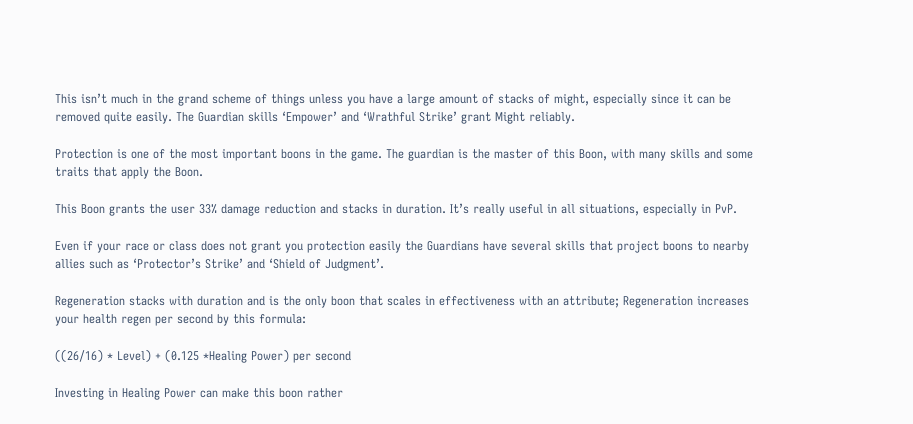This isn’t much in the grand scheme of things unless you have a large amount of stacks of might, especially since it can be removed quite easily. The Guardian skills ‘Empower’ and ‘Wrathful Strike’ grant Might reliably.

Protection is one of the most important boons in the game. The guardian is the master of this Boon, with many skills and some traits that apply the Boon.

This Boon grants the user 33% damage reduction and stacks in duration. It’s really useful in all situations, especially in PvP.

Even if your race or class does not grant you protection easily the Guardians have several skills that project boons to nearby allies such as ‘Protector’s Strike’ and ‘Shield of Judgment’.

Regeneration stacks with duration and is the only boon that scales in effectiveness with an attribute; Regeneration increases your health regen per second by this formula:

((26/16) * Level) + (0.125 *Healing Power) per second

Investing in Healing Power can make this boon rather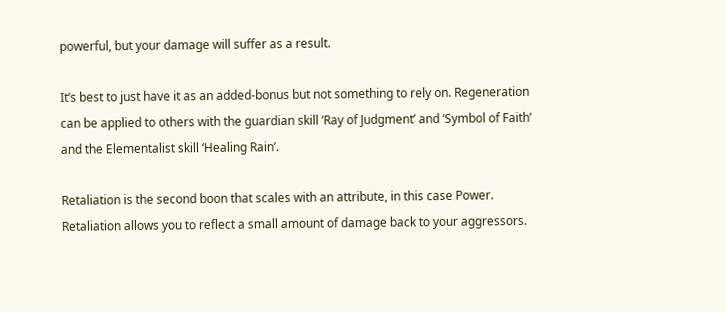powerful, but your damage will suffer as a result.

It’s best to just have it as an added-bonus but not something to rely on. Regeneration can be applied to others with the guardian skill ‘Ray of Judgment’ and ‘Symbol of Faith’ and the Elementalist skill ‘Healing Rain’.

Retaliation is the second boon that scales with an attribute, in this case Power. Retaliation allows you to reflect a small amount of damage back to your aggressors.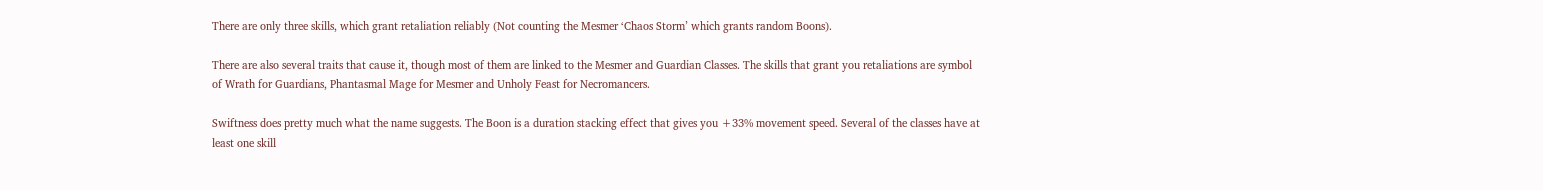There are only three skills, which grant retaliation reliably (Not counting the Mesmer ‘Chaos Storm’ which grants random Boons).

There are also several traits that cause it, though most of them are linked to the Mesmer and Guardian Classes. The skills that grant you retaliations are symbol of Wrath for Guardians, Phantasmal Mage for Mesmer and Unholy Feast for Necromancers.

Swiftness does pretty much what the name suggests. The Boon is a duration stacking effect that gives you +33% movement speed. Several of the classes have at least one skill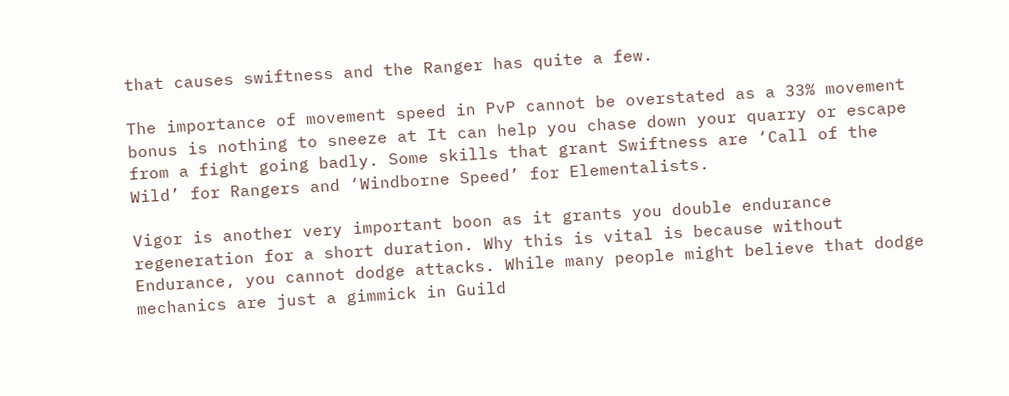that causes swiftness and the Ranger has quite a few.

The importance of movement speed in PvP cannot be overstated as a 33% movement bonus is nothing to sneeze at It can help you chase down your quarry or escape from a fight going badly. Some skills that grant Swiftness are ‘Call of the Wild’ for Rangers and ‘Windborne Speed’ for Elementalists.

Vigor is another very important boon as it grants you double endurance regeneration for a short duration. Why this is vital is because without Endurance, you cannot dodge attacks. While many people might believe that dodge mechanics are just a gimmick in Guild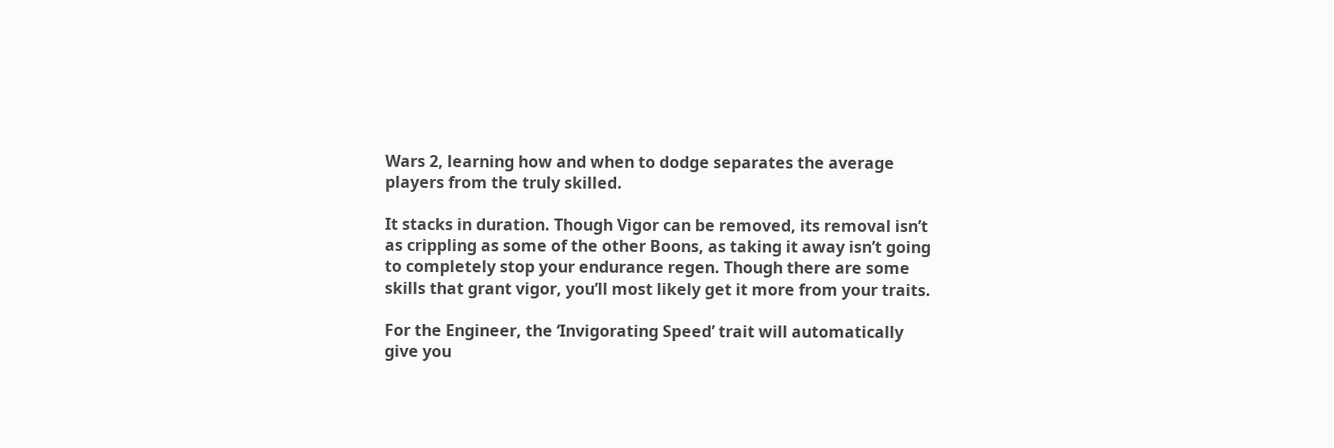Wars 2, learning how and when to dodge separates the average players from the truly skilled.

It stacks in duration. Though Vigor can be removed, its removal isn’t as crippling as some of the other Boons, as taking it away isn’t going to completely stop your endurance regen. Though there are some skills that grant vigor, you’ll most likely get it more from your traits.

For the Engineer, the ‘Invigorating Speed’ trait will automatically give you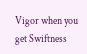Vigor when you get Swiftness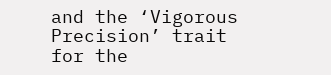and the ‘Vigorous Precision’ trait for the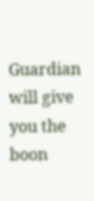Guardian will give you the boon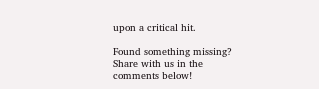upon a critical hit.

Found something missing? Share with us in the comments below!